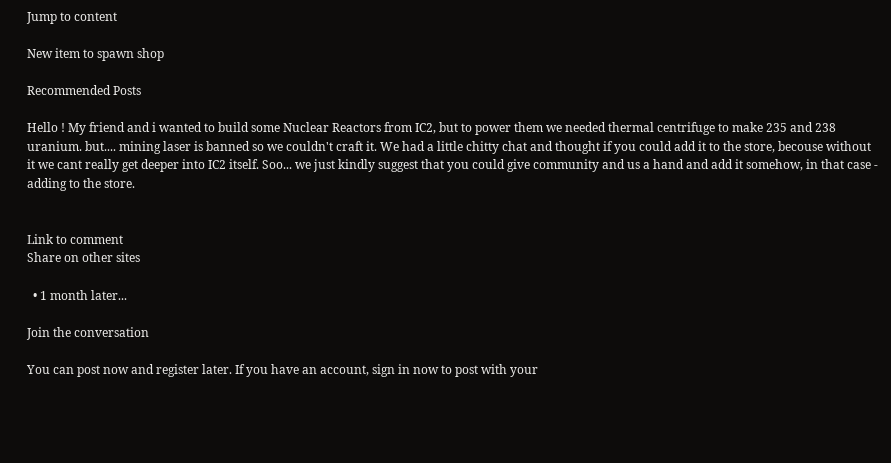Jump to content

New item to spawn shop

Recommended Posts

Hello ! My friend and i wanted to build some Nuclear Reactors from IC2, but to power them we needed thermal centrifuge to make 235 and 238 uranium. but.... mining laser is banned so we couldn't craft it. We had a little chitty chat and thought if you could add it to the store, becouse without it we cant really get deeper into IC2 itself. Soo... we just kindly suggest that you could give community and us a hand and add it somehow, in that case - adding to the store.


Link to comment
Share on other sites

  • 1 month later...

Join the conversation

You can post now and register later. If you have an account, sign in now to post with your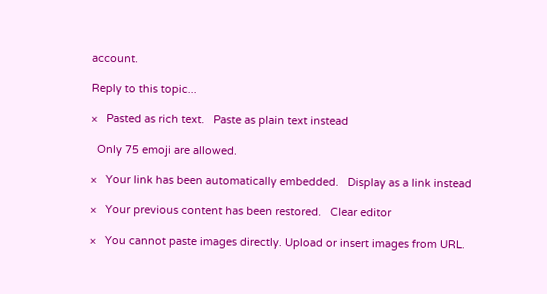account.

Reply to this topic...

×   Pasted as rich text.   Paste as plain text instead

  Only 75 emoji are allowed.

×   Your link has been automatically embedded.   Display as a link instead

×   Your previous content has been restored.   Clear editor

×   You cannot paste images directly. Upload or insert images from URL.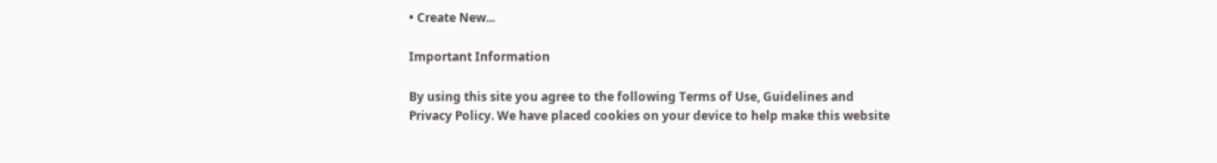• Create New...

Important Information

By using this site you agree to the following Terms of Use, Guidelines and Privacy Policy. We have placed cookies on your device to help make this website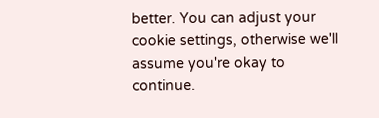better. You can adjust your cookie settings, otherwise we'll assume you're okay to continue.